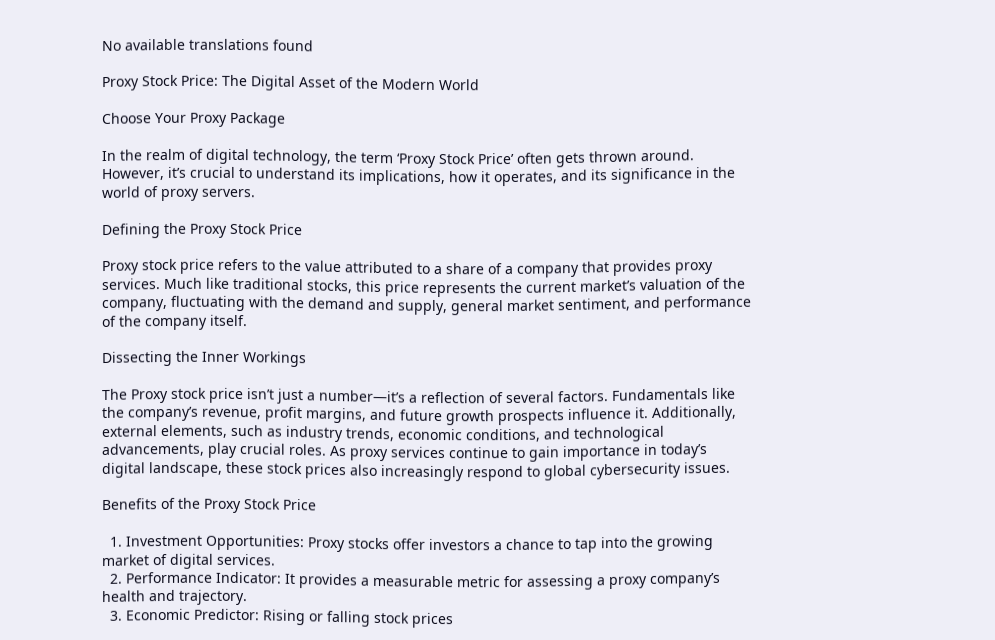No available translations found

Proxy Stock Price: The Digital Asset of the Modern World

Choose Your Proxy Package

In the realm of digital technology, the term ‘Proxy Stock Price’ often gets thrown around. However, it’s crucial to understand its implications, how it operates, and its significance in the world of proxy servers.

Defining the Proxy Stock Price

Proxy stock price refers to the value attributed to a share of a company that provides proxy services. Much like traditional stocks, this price represents the current market’s valuation of the company, fluctuating with the demand and supply, general market sentiment, and performance of the company itself.

Dissecting the Inner Workings

The Proxy stock price isn’t just a number—it’s a reflection of several factors. Fundamentals like the company’s revenue, profit margins, and future growth prospects influence it. Additionally, external elements, such as industry trends, economic conditions, and technological advancements, play crucial roles. As proxy services continue to gain importance in today’s digital landscape, these stock prices also increasingly respond to global cybersecurity issues.

Benefits of the Proxy Stock Price

  1. Investment Opportunities: Proxy stocks offer investors a chance to tap into the growing market of digital services.
  2. Performance Indicator: It provides a measurable metric for assessing a proxy company’s health and trajectory.
  3. Economic Predictor: Rising or falling stock prices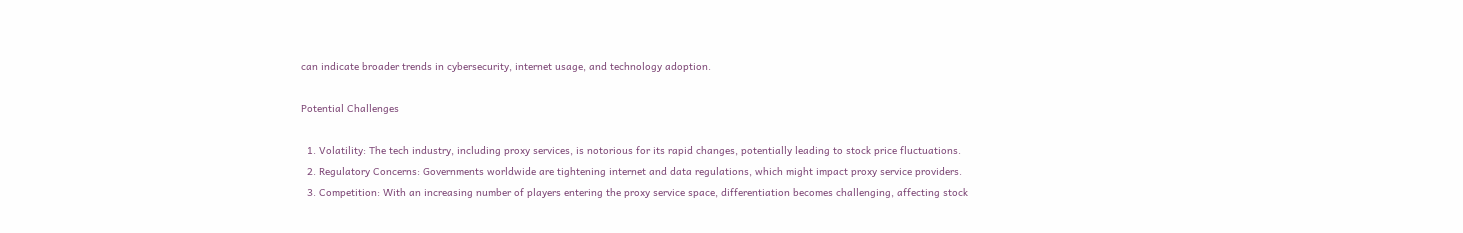can indicate broader trends in cybersecurity, internet usage, and technology adoption.

Potential Challenges

  1. Volatility: The tech industry, including proxy services, is notorious for its rapid changes, potentially leading to stock price fluctuations.
  2. Regulatory Concerns: Governments worldwide are tightening internet and data regulations, which might impact proxy service providers.
  3. Competition: With an increasing number of players entering the proxy service space, differentiation becomes challenging, affecting stock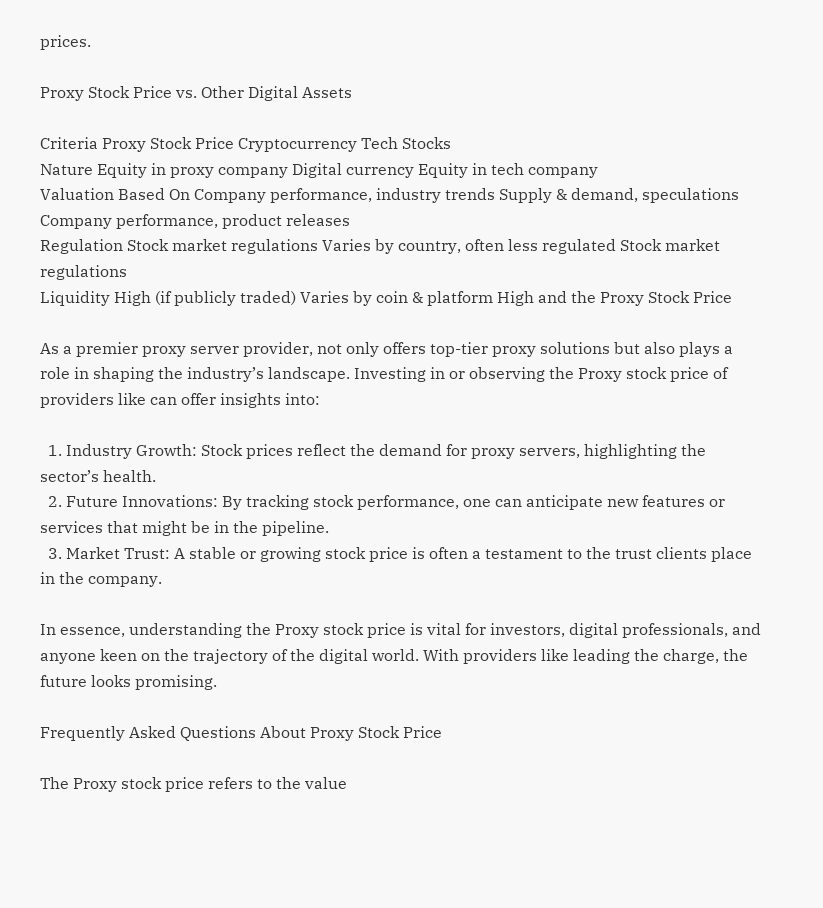prices.

Proxy Stock Price vs. Other Digital Assets

Criteria Proxy Stock Price Cryptocurrency Tech Stocks
Nature Equity in proxy company Digital currency Equity in tech company
Valuation Based On Company performance, industry trends Supply & demand, speculations Company performance, product releases
Regulation Stock market regulations Varies by country, often less regulated Stock market regulations
Liquidity High (if publicly traded) Varies by coin & platform High and the Proxy Stock Price

As a premier proxy server provider, not only offers top-tier proxy solutions but also plays a role in shaping the industry’s landscape. Investing in or observing the Proxy stock price of providers like can offer insights into:

  1. Industry Growth: Stock prices reflect the demand for proxy servers, highlighting the sector’s health.
  2. Future Innovations: By tracking stock performance, one can anticipate new features or services that might be in the pipeline.
  3. Market Trust: A stable or growing stock price is often a testament to the trust clients place in the company.

In essence, understanding the Proxy stock price is vital for investors, digital professionals, and anyone keen on the trajectory of the digital world. With providers like leading the charge, the future looks promising.

Frequently Asked Questions About Proxy Stock Price

The Proxy stock price refers to the value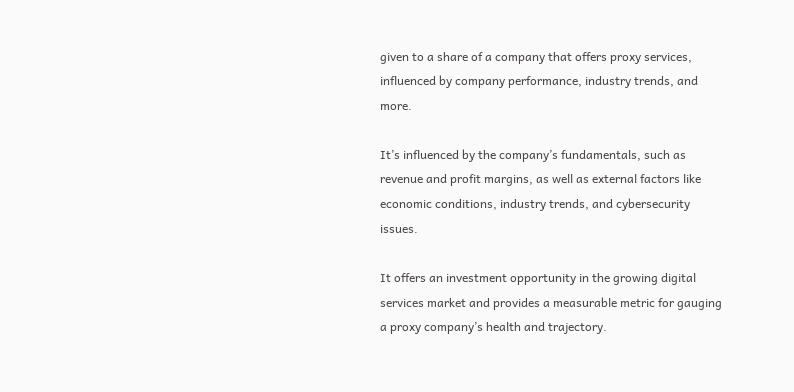given to a share of a company that offers proxy services, influenced by company performance, industry trends, and more.

It’s influenced by the company’s fundamentals, such as revenue and profit margins, as well as external factors like economic conditions, industry trends, and cybersecurity issues.

It offers an investment opportunity in the growing digital services market and provides a measurable metric for gauging a proxy company’s health and trajectory.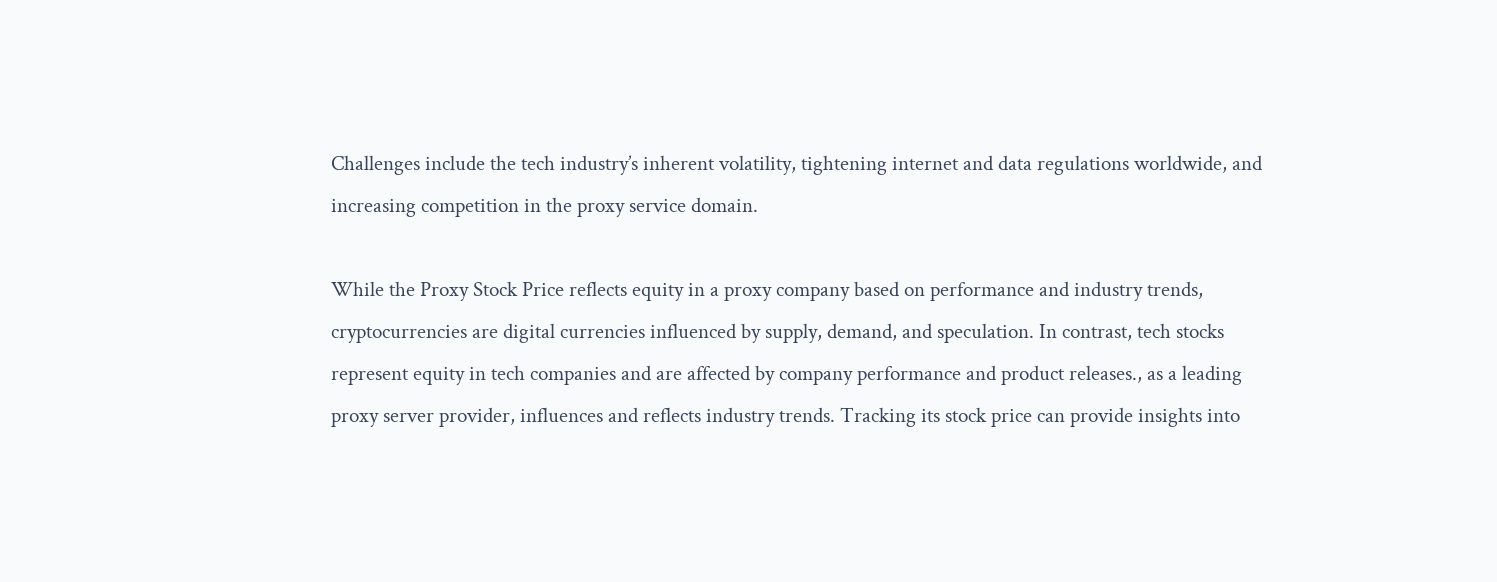Challenges include the tech industry’s inherent volatility, tightening internet and data regulations worldwide, and increasing competition in the proxy service domain.

While the Proxy Stock Price reflects equity in a proxy company based on performance and industry trends, cryptocurrencies are digital currencies influenced by supply, demand, and speculation. In contrast, tech stocks represent equity in tech companies and are affected by company performance and product releases., as a leading proxy server provider, influences and reflects industry trends. Tracking its stock price can provide insights into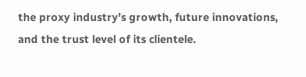the proxy industry’s growth, future innovations, and the trust level of its clientele.